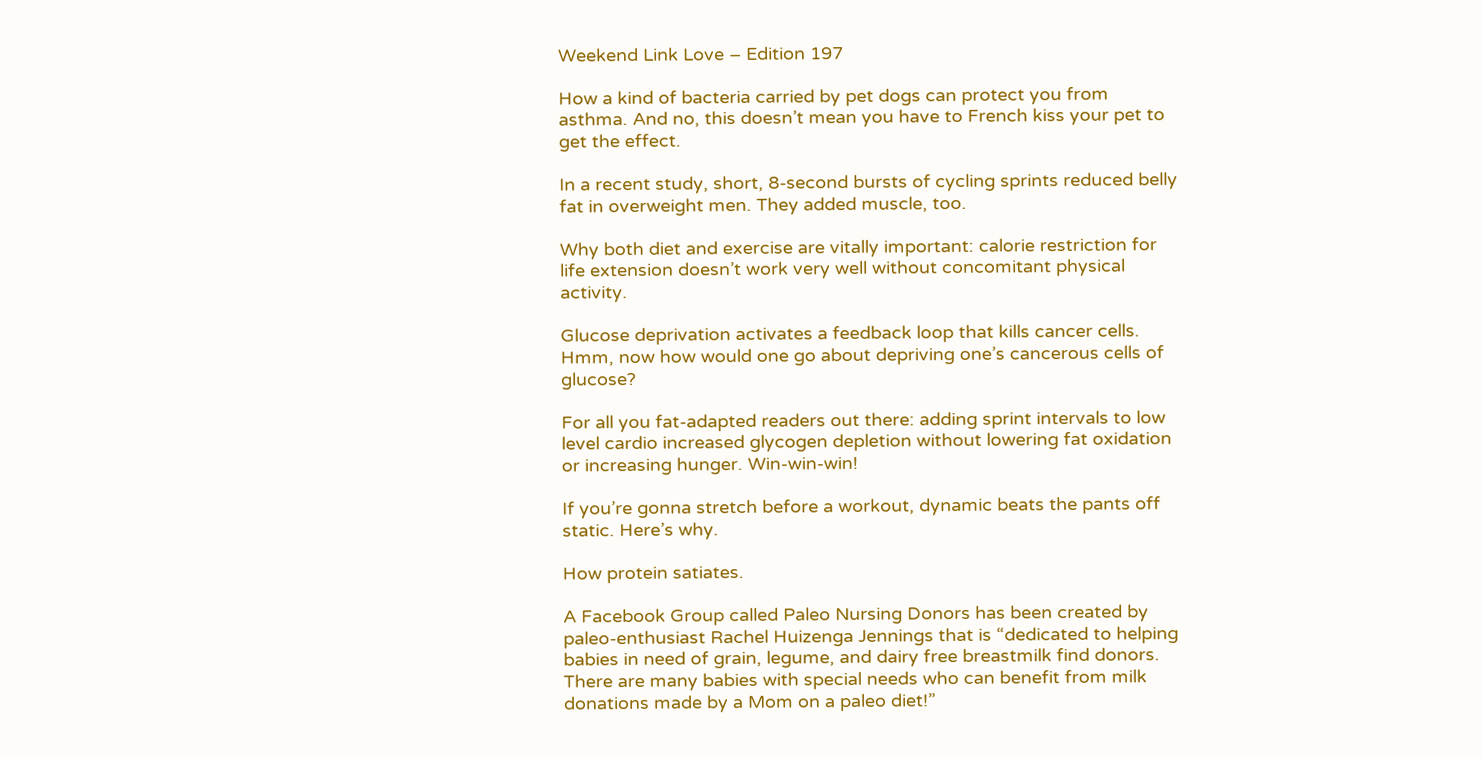Weekend Link Love – Edition 197

How a kind of bacteria carried by pet dogs can protect you from asthma. And no, this doesn’t mean you have to French kiss your pet to get the effect.

In a recent study, short, 8-second bursts of cycling sprints reduced belly fat in overweight men. They added muscle, too.

Why both diet and exercise are vitally important: calorie restriction for life extension doesn’t work very well without concomitant physical activity.

Glucose deprivation activates a feedback loop that kills cancer cells. Hmm, now how would one go about depriving one’s cancerous cells of glucose?

For all you fat-adapted readers out there: adding sprint intervals to low level cardio increased glycogen depletion without lowering fat oxidation or increasing hunger. Win-win-win!

If you’re gonna stretch before a workout, dynamic beats the pants off static. Here’s why.

How protein satiates.

A Facebook Group called Paleo Nursing Donors has been created by paleo-enthusiast Rachel Huizenga Jennings that is “dedicated to helping babies in need of grain, legume, and dairy free breastmilk find donors. There are many babies with special needs who can benefit from milk donations made by a Mom on a paleo diet!”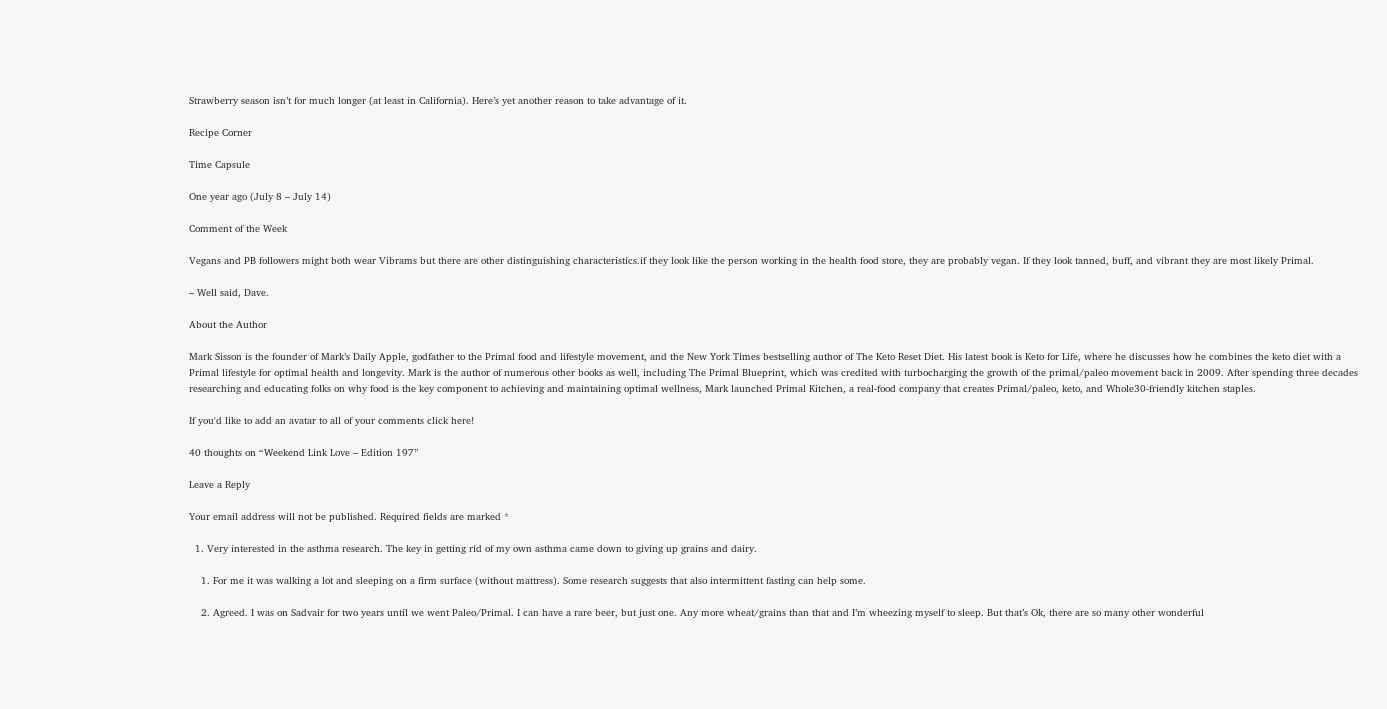Strawberry season isn’t for much longer (at least in California). Here’s yet another reason to take advantage of it.

Recipe Corner

Time Capsule

One year ago (July 8 – July 14)

Comment of the Week

Vegans and PB followers might both wear Vibrams but there are other distinguishing characteristics.if they look like the person working in the health food store, they are probably vegan. If they look tanned, buff, and vibrant they are most likely Primal.

– Well said, Dave.

About the Author

Mark Sisson is the founder of Mark’s Daily Apple, godfather to the Primal food and lifestyle movement, and the New York Times bestselling author of The Keto Reset Diet. His latest book is Keto for Life, where he discusses how he combines the keto diet with a Primal lifestyle for optimal health and longevity. Mark is the author of numerous other books as well, including The Primal Blueprint, which was credited with turbocharging the growth of the primal/paleo movement back in 2009. After spending three decades researching and educating folks on why food is the key component to achieving and maintaining optimal wellness, Mark launched Primal Kitchen, a real-food company that creates Primal/paleo, keto, and Whole30-friendly kitchen staples.

If you'd like to add an avatar to all of your comments click here!

40 thoughts on “Weekend Link Love – Edition 197”

Leave a Reply

Your email address will not be published. Required fields are marked *

  1. Very interested in the asthma research. The key in getting rid of my own asthma came down to giving up grains and dairy.

    1. For me it was walking a lot and sleeping on a firm surface (without mattress). Some research suggests that also intermittent fasting can help some.

    2. Agreed. I was on Sadvair for two years until we went Paleo/Primal. I can have a rare beer, but just one. Any more wheat/grains than that and I’m wheezing myself to sleep. But that’s Ok, there are so many other wonderful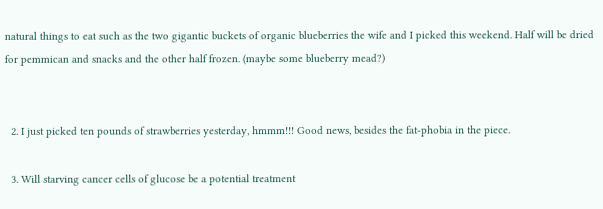natural things to eat such as the two gigantic buckets of organic blueberries the wife and I picked this weekend. Half will be dried for pemmican and snacks and the other half frozen. (maybe some blueberry mead?)


  2. I just picked ten pounds of strawberries yesterday, hmmm!!! Good news, besides the fat-phobia in the piece.

  3. Will starving cancer cells of glucose be a potential treatment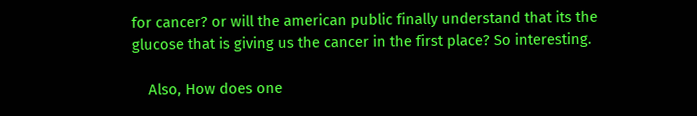for cancer? or will the american public finally understand that its the glucose that is giving us the cancer in the first place? So interesting.

    Also, How does one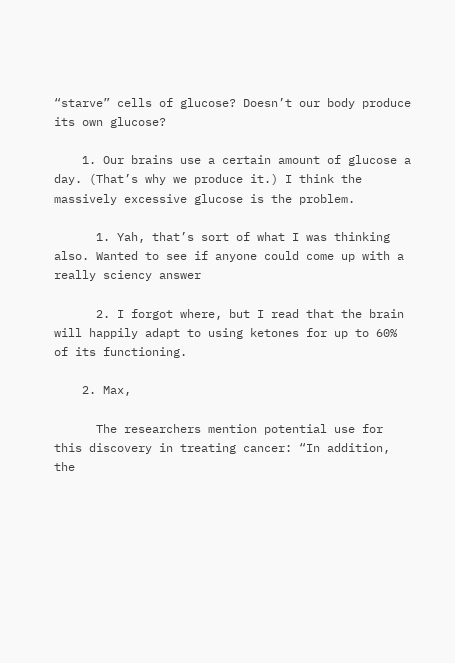“starve” cells of glucose? Doesn’t our body produce its own glucose?

    1. Our brains use a certain amount of glucose a day. (That’s why we produce it.) I think the massively excessive glucose is the problem.

      1. Yah, that’s sort of what I was thinking also. Wanted to see if anyone could come up with a really sciency answer

      2. I forgot where, but I read that the brain will happily adapt to using ketones for up to 60% of its functioning.

    2. Max,

      The researchers mention potential use for this discovery in treating cancer: “In addition, the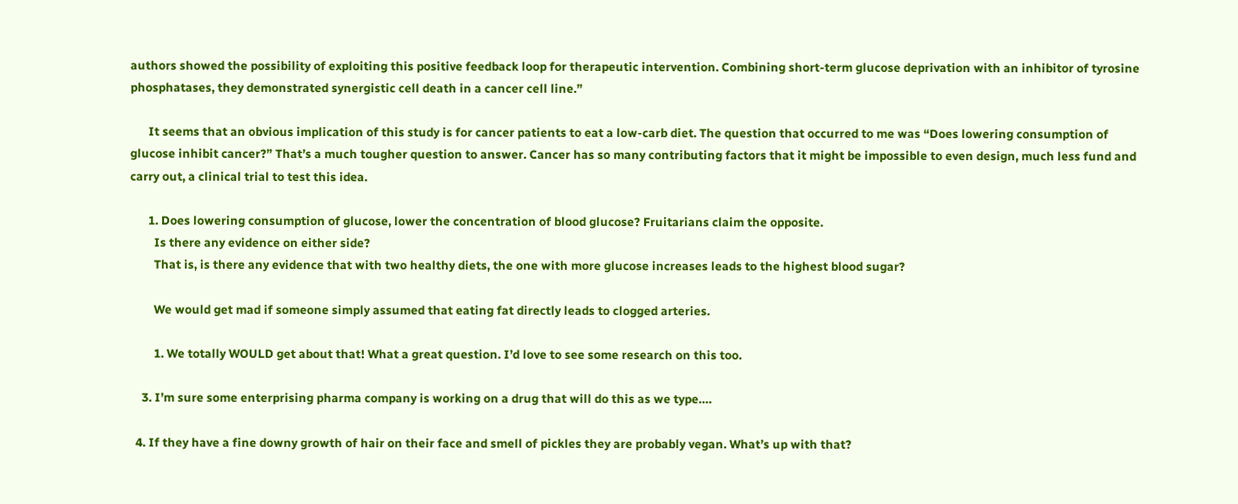authors showed the possibility of exploiting this positive feedback loop for therapeutic intervention. Combining short-term glucose deprivation with an inhibitor of tyrosine phosphatases, they demonstrated synergistic cell death in a cancer cell line.”

      It seems that an obvious implication of this study is for cancer patients to eat a low-carb diet. The question that occurred to me was “Does lowering consumption of glucose inhibit cancer?” That’s a much tougher question to answer. Cancer has so many contributing factors that it might be impossible to even design, much less fund and carry out, a clinical trial to test this idea.

      1. Does lowering consumption of glucose, lower the concentration of blood glucose? Fruitarians claim the opposite.
        Is there any evidence on either side?
        That is, is there any evidence that with two healthy diets, the one with more glucose increases leads to the highest blood sugar?

        We would get mad if someone simply assumed that eating fat directly leads to clogged arteries.

        1. We totally WOULD get about that! What a great question. I’d love to see some research on this too.

    3. I’m sure some enterprising pharma company is working on a drug that will do this as we type….

  4. If they have a fine downy growth of hair on their face and smell of pickles they are probably vegan. What’s up with that?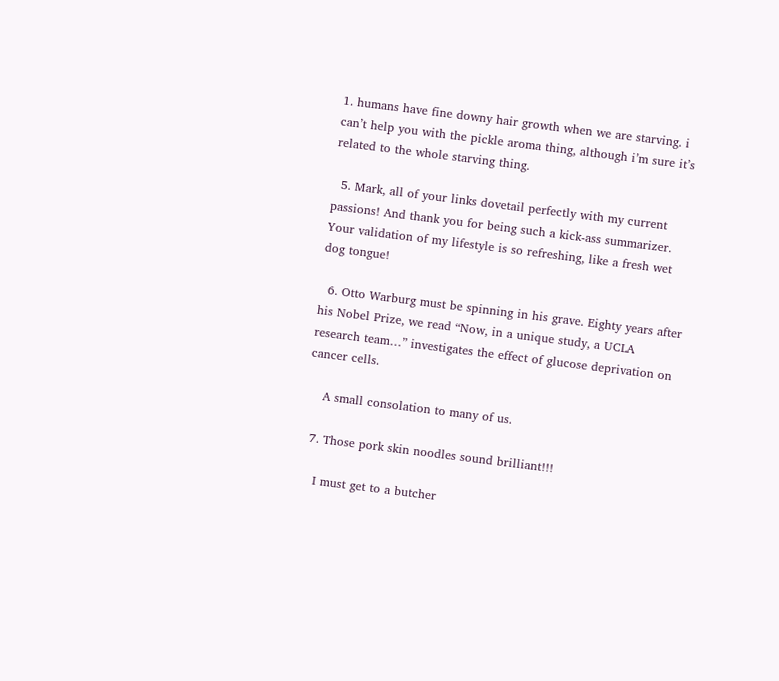1. humans have fine downy hair growth when we are starving. i can’t help you with the pickle aroma thing, although i’m sure it’s related to the whole starving thing.

  5. Mark, all of your links dovetail perfectly with my current passions! And thank you for being such a kick-ass summarizer. Your validation of my lifestyle is so refreshing, like a fresh wet dog tongue!

  6. Otto Warburg must be spinning in his grave. Eighty years after his Nobel Prize, we read “Now, in a unique study, a UCLA research team…” investigates the effect of glucose deprivation on cancer cells.

    A small consolation to many of us.

  7. Those pork skin noodles sound brilliant!!!

    I must get to a butcher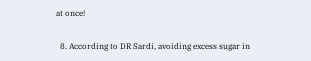at once!

  8. According to DR Sardi, avoiding excess sugar in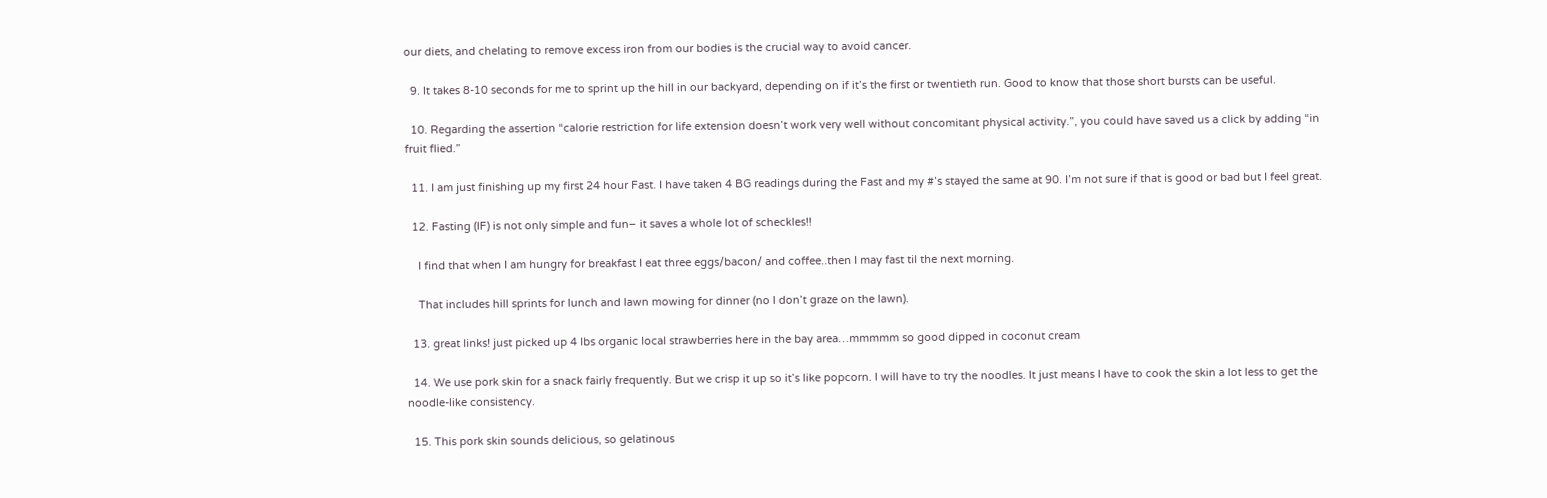our diets, and chelating to remove excess iron from our bodies is the crucial way to avoid cancer.

  9. It takes 8-10 seconds for me to sprint up the hill in our backyard, depending on if it’s the first or twentieth run. Good to know that those short bursts can be useful.

  10. Regarding the assertion “calorie restriction for life extension doesn’t work very well without concomitant physical activity.”, you could have saved us a click by adding “in fruit flied.”

  11. I am just finishing up my first 24 hour Fast. I have taken 4 BG readings during the Fast and my #’s stayed the same at 90. I’m not sure if that is good or bad but I feel great.

  12. Fasting (IF) is not only simple and fun– it saves a whole lot of scheckles!!

    I find that when I am hungry for breakfast I eat three eggs/bacon/ and coffee..then I may fast til the next morning.

    That includes hill sprints for lunch and lawn mowing for dinner (no I don’t graze on the lawn).

  13. great links! just picked up 4 lbs organic local strawberries here in the bay area…mmmmm so good dipped in coconut cream

  14. We use pork skin for a snack fairly frequently. But we crisp it up so it’s like popcorn. I will have to try the noodles. It just means I have to cook the skin a lot less to get the noodle-like consistency.

  15. This pork skin sounds delicious, so gelatinous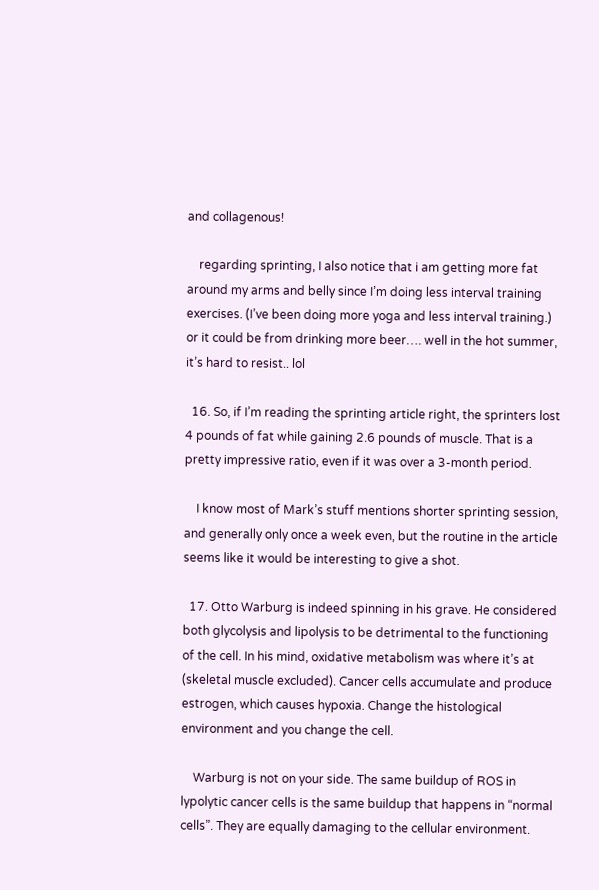and collagenous!

    regarding sprinting, I also notice that i am getting more fat around my arms and belly since I’m doing less interval training exercises. (I’ve been doing more yoga and less interval training.) or it could be from drinking more beer…. well in the hot summer, it’s hard to resist.. lol

  16. So, if I’m reading the sprinting article right, the sprinters lost 4 pounds of fat while gaining 2.6 pounds of muscle. That is a pretty impressive ratio, even if it was over a 3-month period.

    I know most of Mark’s stuff mentions shorter sprinting session, and generally only once a week even, but the routine in the article seems like it would be interesting to give a shot.

  17. Otto Warburg is indeed spinning in his grave. He considered both glycolysis and lipolysis to be detrimental to the functioning of the cell. In his mind, oxidative metabolism was where it’s at (skeletal muscle excluded). Cancer cells accumulate and produce estrogen, which causes hypoxia. Change the histological environment and you change the cell.

    Warburg is not on your side. The same buildup of ROS in lypolytic cancer cells is the same buildup that happens in “normal cells”. They are equally damaging to the cellular environment.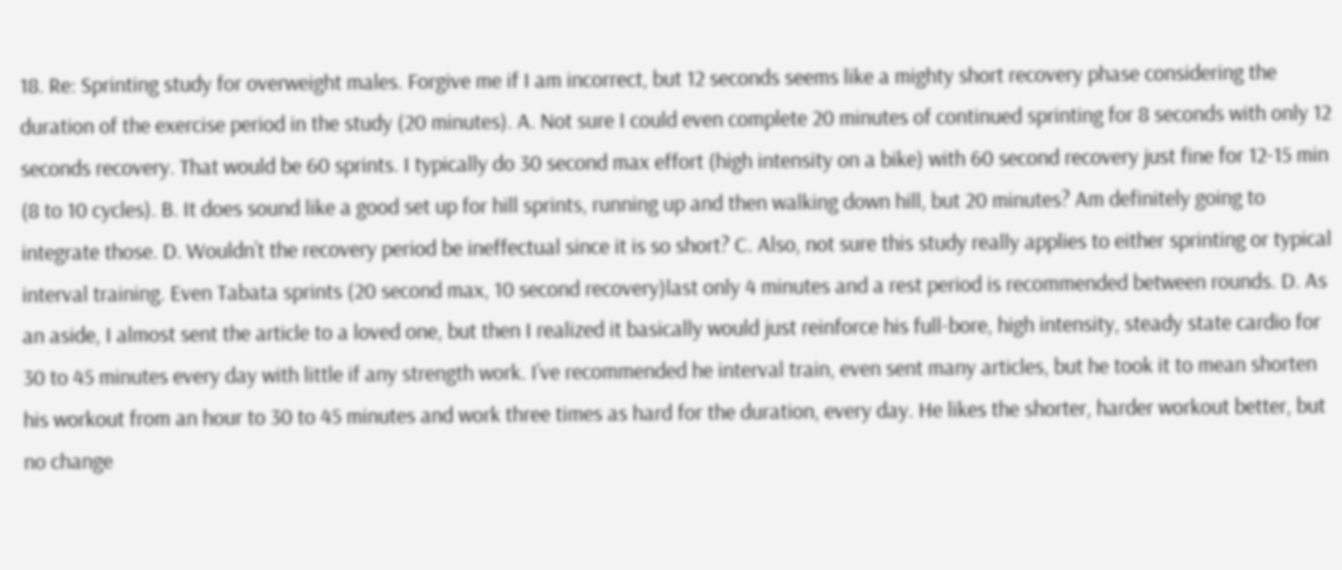18. Re: Sprinting study for overweight males. Forgive me if I am incorrect, but 12 seconds seems like a mighty short recovery phase considering the duration of the exercise period in the study (20 minutes). A. Not sure I could even complete 20 minutes of continued sprinting for 8 seconds with only 12 seconds recovery. That would be 60 sprints. I typically do 30 second max effort (high intensity on a bike) with 60 second recovery just fine for 12-15 min (8 to 10 cycles). B. It does sound like a good set up for hill sprints, running up and then walking down hill, but 20 minutes? Am definitely going to integrate those. D. Wouldn’t the recovery period be ineffectual since it is so short? C. Also, not sure this study really applies to either sprinting or typical interval training. Even Tabata sprints (20 second max, 10 second recovery)last only 4 minutes and a rest period is recommended between rounds. D. As an aside, I almost sent the article to a loved one, but then I realized it basically would just reinforce his full-bore, high intensity, steady state cardio for 30 to 45 minutes every day with little if any strength work. I’ve recommended he interval train, even sent many articles, but he took it to mean shorten his workout from an hour to 30 to 45 minutes and work three times as hard for the duration, every day. He likes the shorter, harder workout better, but no change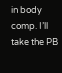in body comp. I’ll take the PB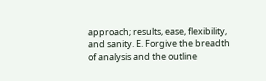approach; results, ease, flexibility, and sanity. E. Forgive the breadth of analysis and the outline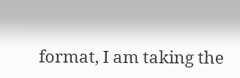format, I am taking the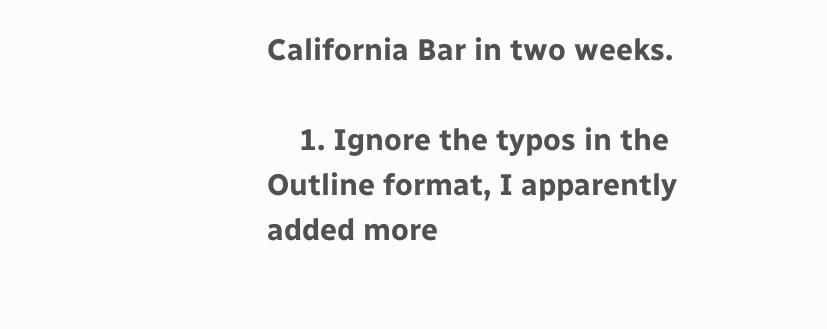California Bar in two weeks.

    1. Ignore the typos in the Outline format, I apparently added more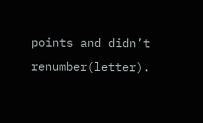points and didn’t renumber(letter).